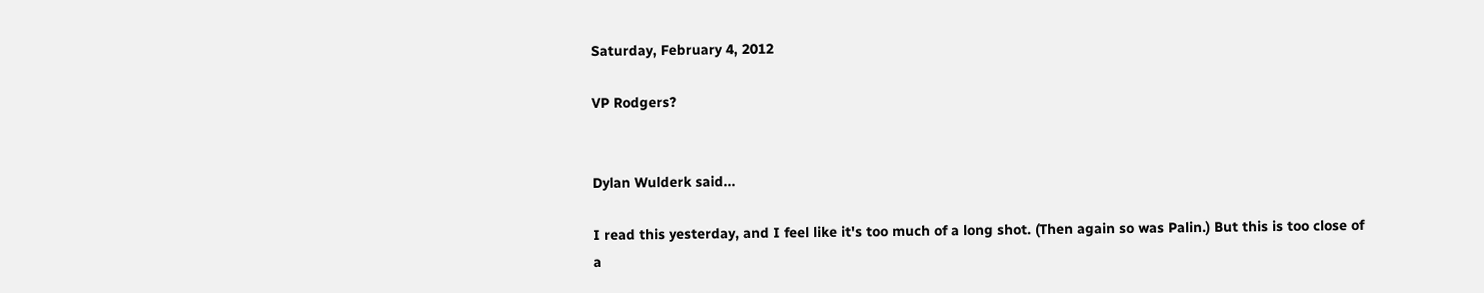Saturday, February 4, 2012

VP Rodgers?


Dylan Wulderk said...

I read this yesterday, and I feel like it's too much of a long shot. (Then again so was Palin.) But this is too close of a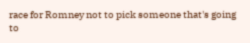race for Romney not to pick someone that's going to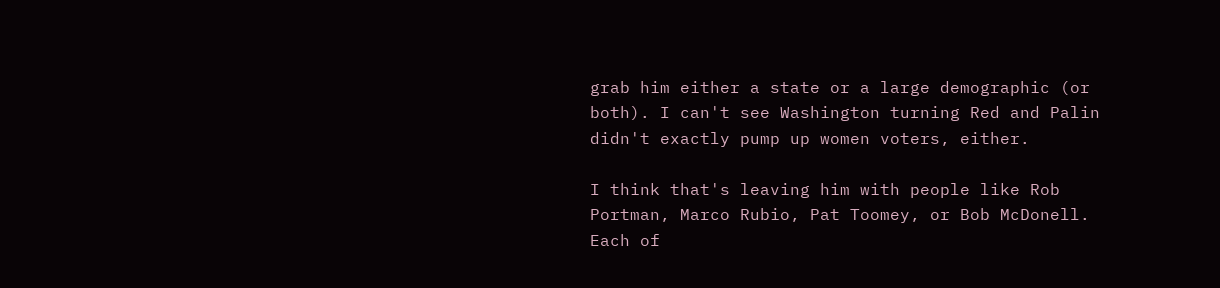grab him either a state or a large demographic (or both). I can't see Washington turning Red and Palin didn't exactly pump up women voters, either.

I think that's leaving him with people like Rob Portman, Marco Rubio, Pat Toomey, or Bob McDonell. Each of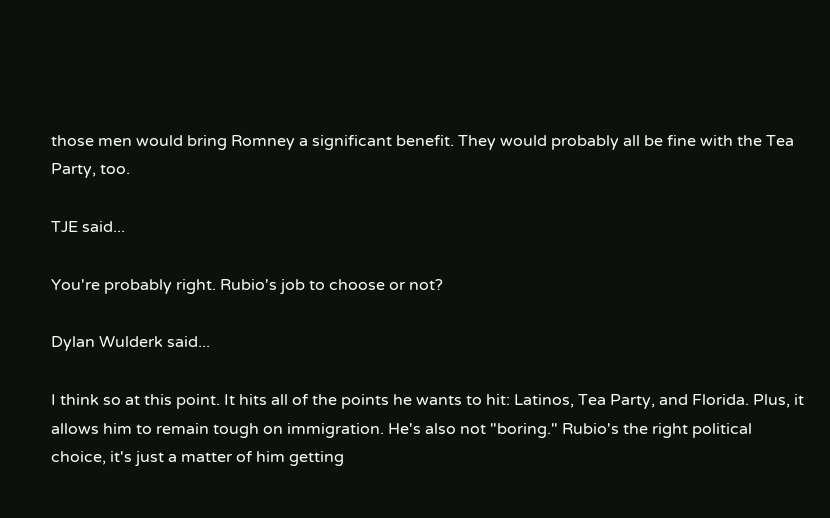those men would bring Romney a significant benefit. They would probably all be fine with the Tea Party, too.

TJE said...

You're probably right. Rubio's job to choose or not?

Dylan Wulderk said...

I think so at this point. It hits all of the points he wants to hit: Latinos, Tea Party, and Florida. Plus, it allows him to remain tough on immigration. He's also not "boring." Rubio's the right political choice, it's just a matter of him getting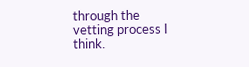through the vetting process I think.